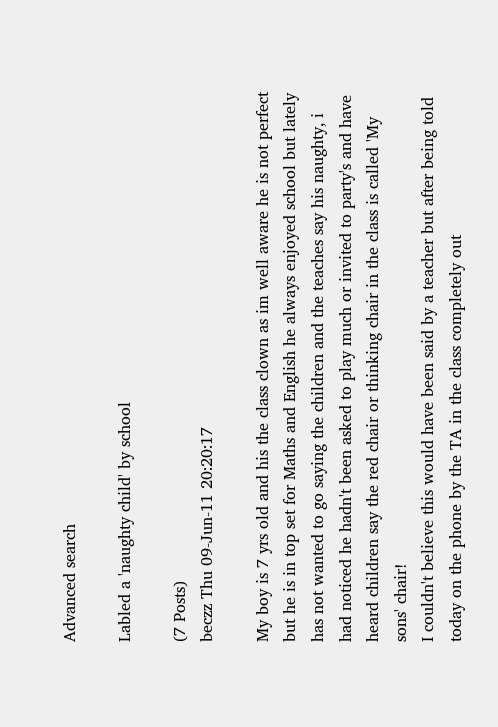Advanced search

Labled a 'naughty child' by school

(7 Posts)
beczz Thu 09-Jun-11 20:20:17

My boy is 7 yrs old and his the class clown as im well aware he is not perfect but he is in top set for Maths and English he always enjoyed school but lately has not wanted to go saying the children and the teaches say his naughty, i had noticed he hadn't been asked to play much or invited to party's and have heard children say the red chair or thinking chair in the class is called 'My sons' chair!
I couldn't believe this would have been said by a teacher but after being told today on the phone by the TA in the class completely out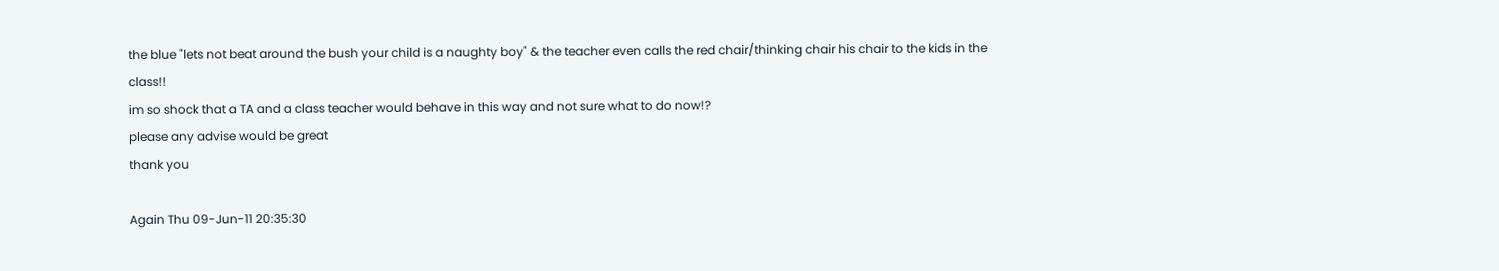the blue "lets not beat around the bush your child is a naughty boy" & the teacher even calls the red chair/thinking chair his chair to the kids in the class!!
im so shock that a TA and a class teacher would behave in this way and not sure what to do now!?
please any advise would be great
thank you

Again Thu 09-Jun-11 20:35:30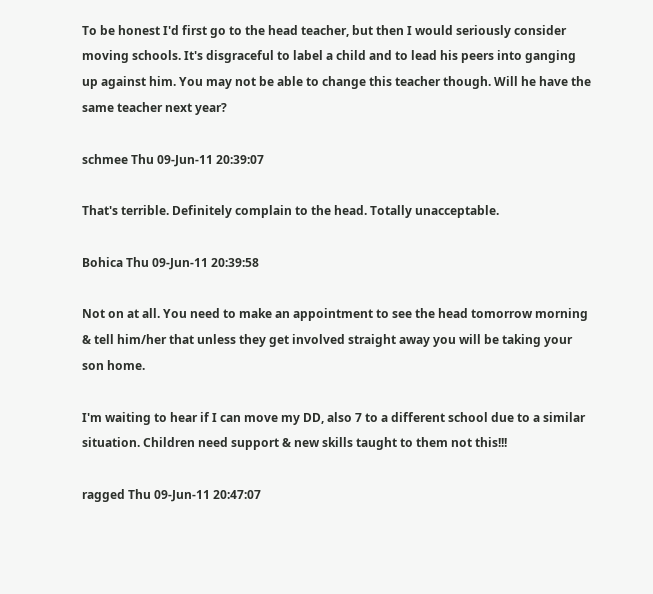To be honest I'd first go to the head teacher, but then I would seriously consider moving schools. It's disgraceful to label a child and to lead his peers into ganging up against him. You may not be able to change this teacher though. Will he have the same teacher next year?

schmee Thu 09-Jun-11 20:39:07

That's terrible. Definitely complain to the head. Totally unacceptable.

Bohica Thu 09-Jun-11 20:39:58

Not on at all. You need to make an appointment to see the head tomorrow morning & tell him/her that unless they get involved straight away you will be taking your son home.

I'm waiting to hear if I can move my DD, also 7 to a different school due to a similar situation. Children need support & new skills taught to them not this!!!

ragged Thu 09-Jun-11 20:47:07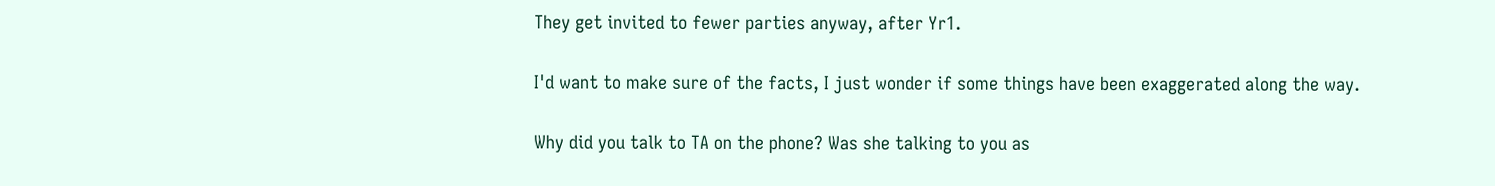They get invited to fewer parties anyway, after Yr1.

I'd want to make sure of the facts, I just wonder if some things have been exaggerated along the way.

Why did you talk to TA on the phone? Was she talking to you as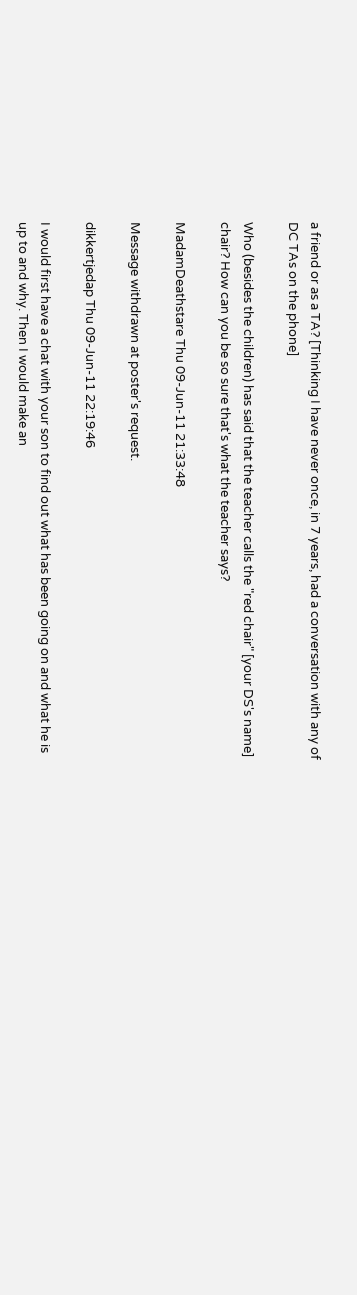a friend or as a TA? [Thinking I have never once, in 7 years, had a conversation with any of DC TAs on the phone]

Who (besides the children) has said that the teacher calls the "red chair" [your DS's name] chair? How can you be so sure that's what the teacher says?

MadamDeathstare Thu 09-Jun-11 21:33:48

Message withdrawn at poster's request.

dikkertjedap Thu 09-Jun-11 22:19:46

I would first have a chat with your son to find out what has been going on and what he is up to and why. Then I would make an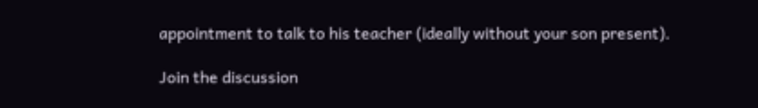appointment to talk to his teacher (ideally without your son present).

Join the discussion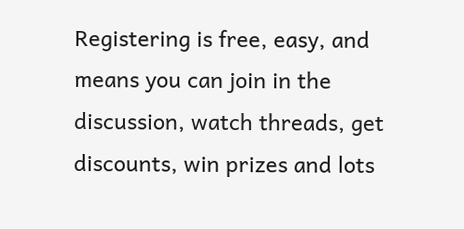Registering is free, easy, and means you can join in the discussion, watch threads, get discounts, win prizes and lots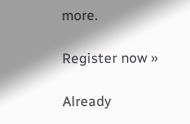more.

Register now »

Already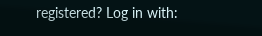registered? Log in with: